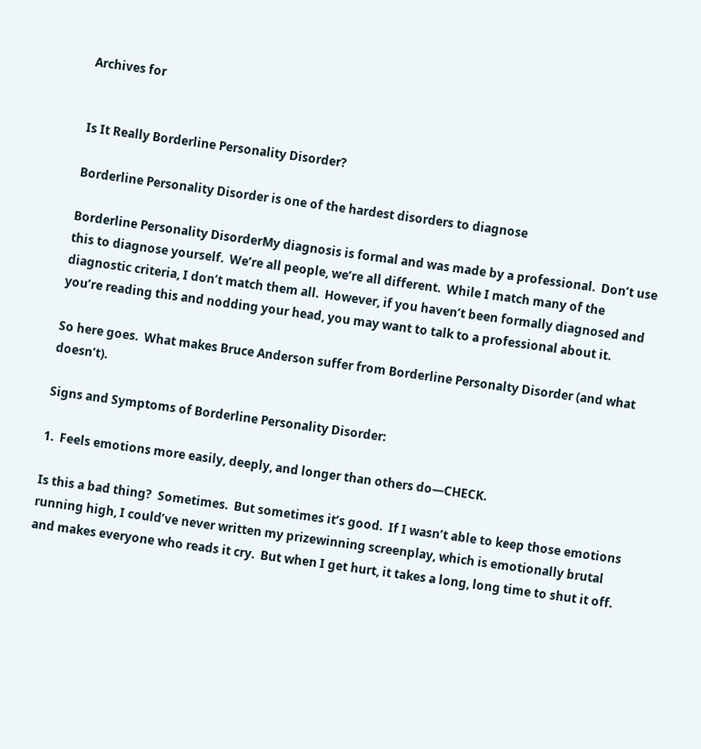Archives for


Is It Really Borderline Personality Disorder?

Borderline Personality Disorder is one of the hardest disorders to diagnose

Borderline Personality DisorderMy diagnosis is formal and was made by a professional.  Don’t use this to diagnose yourself.  We’re all people, we’re all different.  While I match many of the diagnostic criteria, I don’t match them all.  However, if you haven’t been formally diagnosed and you’re reading this and nodding your head, you may want to talk to a professional about it.

So here goes.  What makes Bruce Anderson suffer from Borderline Personalty Disorder (and what doesn’t).

Signs and Symptoms of Borderline Personality Disorder:

1.  Feels emotions more easily, deeply, and longer than others do—CHECK.

Is this a bad thing?  Sometimes.  But sometimes it’s good.  If I wasn’t able to keep those emotions running high, I could’ve never written my prizewinning screenplay, which is emotionally brutal and makes everyone who reads it cry.  But when I get hurt, it takes a long, long time to shut it off.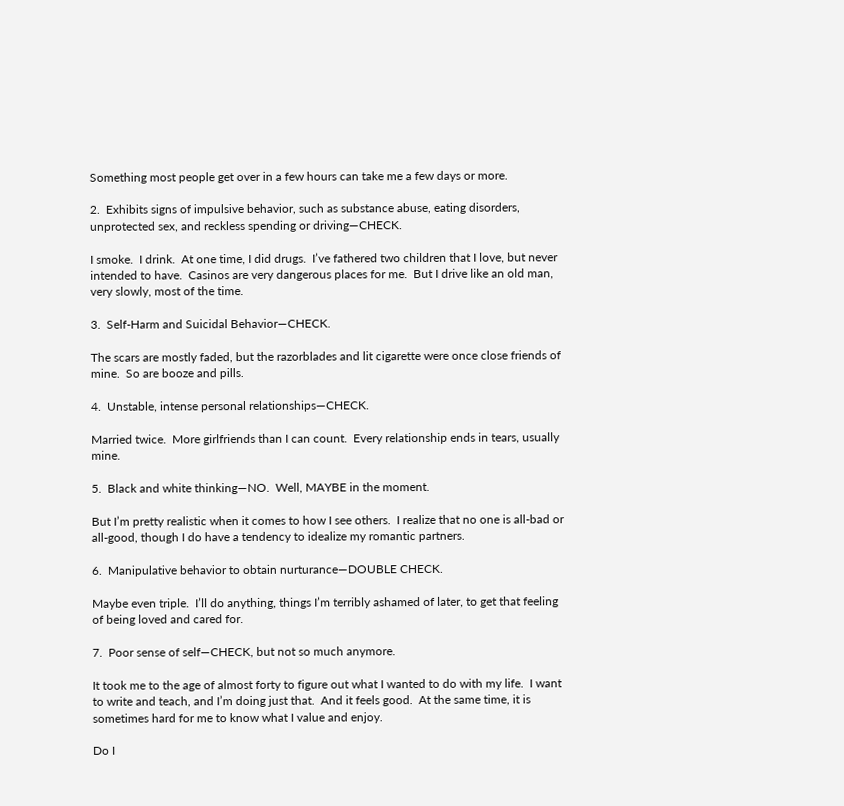Something most people get over in a few hours can take me a few days or more.

2.  Exhibits signs of impulsive behavior, such as substance abuse, eating disorders, unprotected sex, and reckless spending or driving—CHECK.

I smoke.  I drink.  At one time, I did drugs.  I’ve fathered two children that I love, but never intended to have.  Casinos are very dangerous places for me.  But I drive like an old man, very slowly, most of the time.

3.  Self-Harm and Suicidal Behavior—CHECK.

The scars are mostly faded, but the razorblades and lit cigarette were once close friends of mine.  So are booze and pills.

4.  Unstable, intense personal relationships—CHECK.

Married twice.  More girlfriends than I can count.  Every relationship ends in tears, usually mine.

5.  Black and white thinking—NO.  Well, MAYBE in the moment.

But I’m pretty realistic when it comes to how I see others.  I realize that no one is all-bad or all-good, though I do have a tendency to idealize my romantic partners.

6.  Manipulative behavior to obtain nurturance—DOUBLE CHECK.

Maybe even triple.  I’ll do anything, things I’m terribly ashamed of later, to get that feeling of being loved and cared for.

7.  Poor sense of self—CHECK, but not so much anymore.

It took me to the age of almost forty to figure out what I wanted to do with my life.  I want to write and teach, and I’m doing just that.  And it feels good.  At the same time, it is sometimes hard for me to know what I value and enjoy.

Do I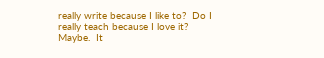really write because I like to?  Do I really teach because I love it?  Maybe.  It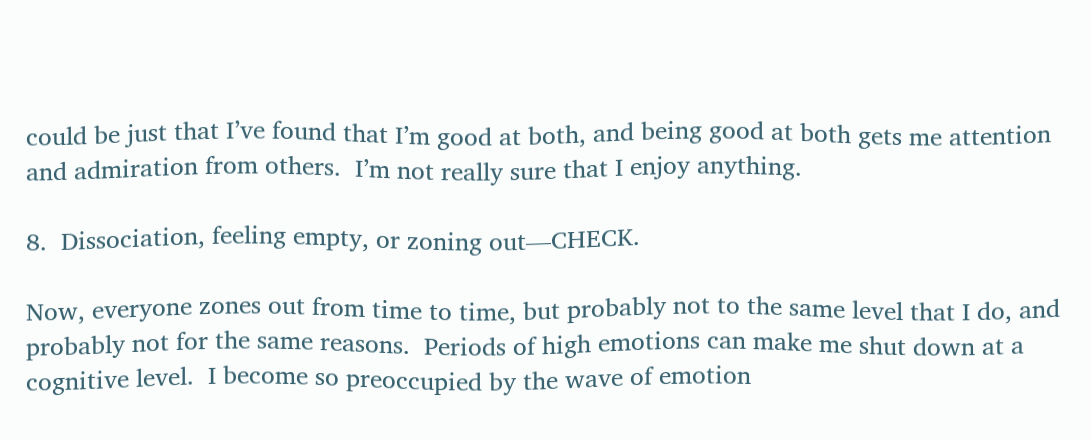could be just that I’ve found that I’m good at both, and being good at both gets me attention and admiration from others.  I’m not really sure that I enjoy anything.

8.  Dissociation, feeling empty, or zoning out—CHECK.

Now, everyone zones out from time to time, but probably not to the same level that I do, and probably not for the same reasons.  Periods of high emotions can make me shut down at a cognitive level.  I become so preoccupied by the wave of emotion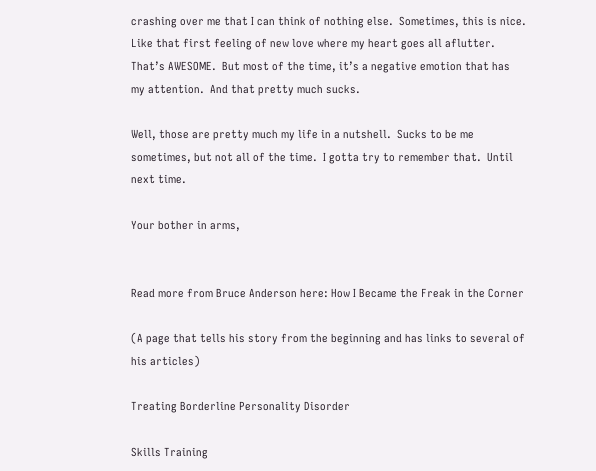crashing over me that I can think of nothing else.  Sometimes, this is nice.  Like that first feeling of new love where my heart goes all aflutter.  That’s AWESOME.  But most of the time, it’s a negative emotion that has
my attention.  And that pretty much sucks.

Well, those are pretty much my life in a nutshell.  Sucks to be me sometimes, but not all of the time.  I gotta try to remember that.  Until next time.

Your bother in arms,


Read more from Bruce Anderson here: How I Became the Freak in the Corner

(A page that tells his story from the beginning and has links to several of his articles)

Treating Borderline Personality Disorder

Skills Training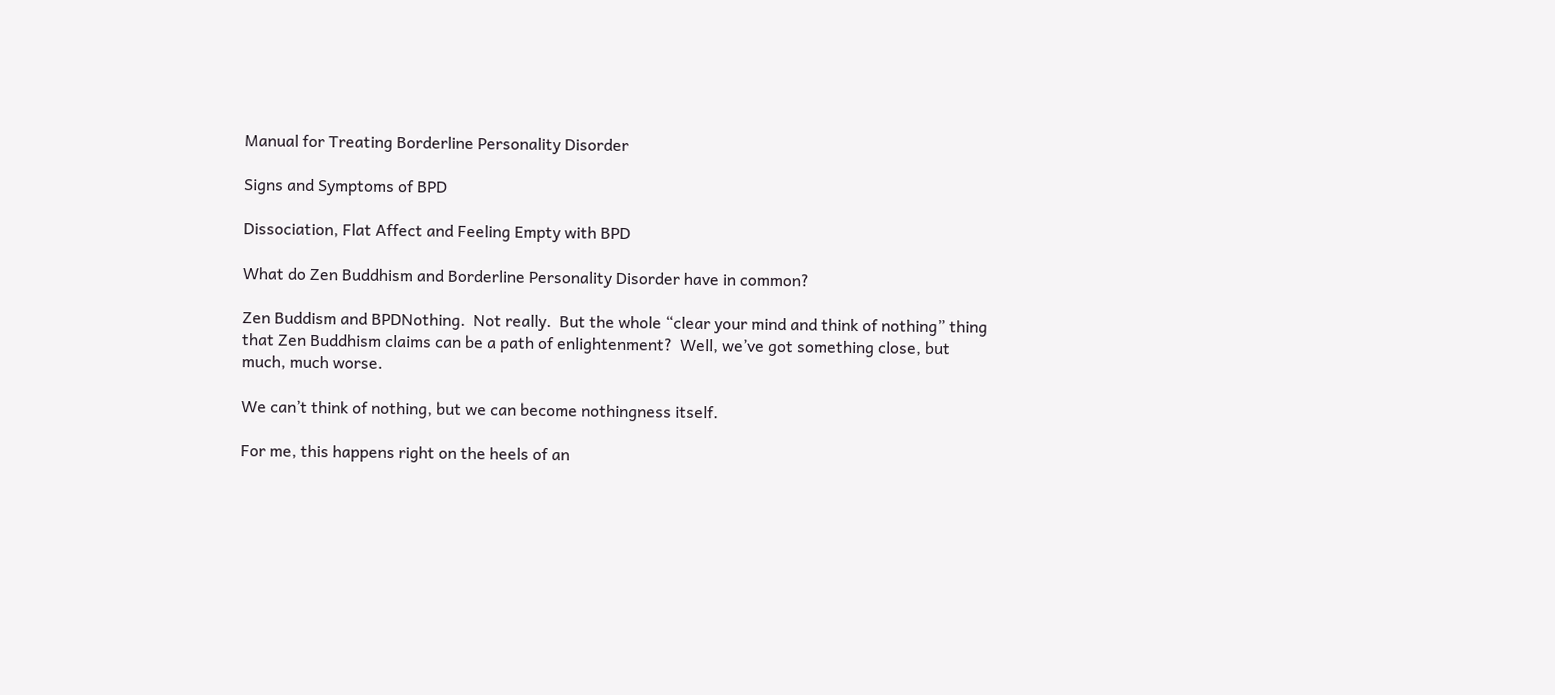Manual for Treating Borderline Personality Disorder

Signs and Symptoms of BPD

Dissociation, Flat Affect and Feeling Empty with BPD

What do Zen Buddhism and Borderline Personality Disorder have in common?

Zen Buddism and BPDNothing.  Not really.  But the whole “clear your mind and think of nothing” thing that Zen Buddhism claims can be a path of enlightenment?  Well, we’ve got something close, but much, much worse.

We can’t think of nothing, but we can become nothingness itself.

For me, this happens right on the heels of an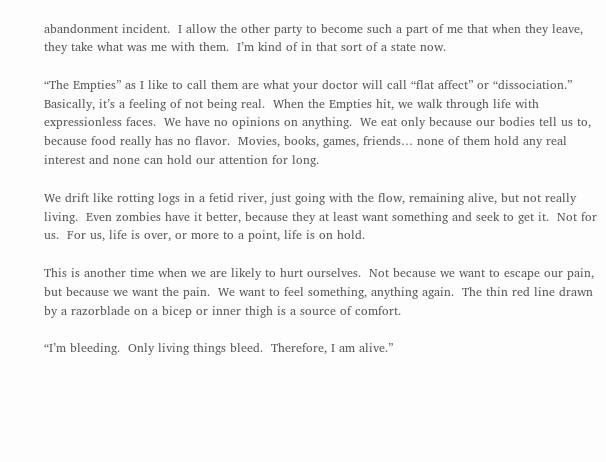abandonment incident.  I allow the other party to become such a part of me that when they leave, they take what was me with them.  I’m kind of in that sort of a state now.

“The Empties” as I like to call them are what your doctor will call “flat affect” or “dissociation.”  Basically, it’s a feeling of not being real.  When the Empties hit, we walk through life with expressionless faces.  We have no opinions on anything.  We eat only because our bodies tell us to, because food really has no flavor.  Movies, books, games, friends… none of them hold any real interest and none can hold our attention for long.

We drift like rotting logs in a fetid river, just going with the flow, remaining alive, but not really living.  Even zombies have it better, because they at least want something and seek to get it.  Not for us.  For us, life is over, or more to a point, life is on hold.

This is another time when we are likely to hurt ourselves.  Not because we want to escape our pain, but because we want the pain.  We want to feel something, anything again.  The thin red line drawn by a razorblade on a bicep or inner thigh is a source of comfort.

“I’m bleeding.  Only living things bleed.  Therefore, I am alive.”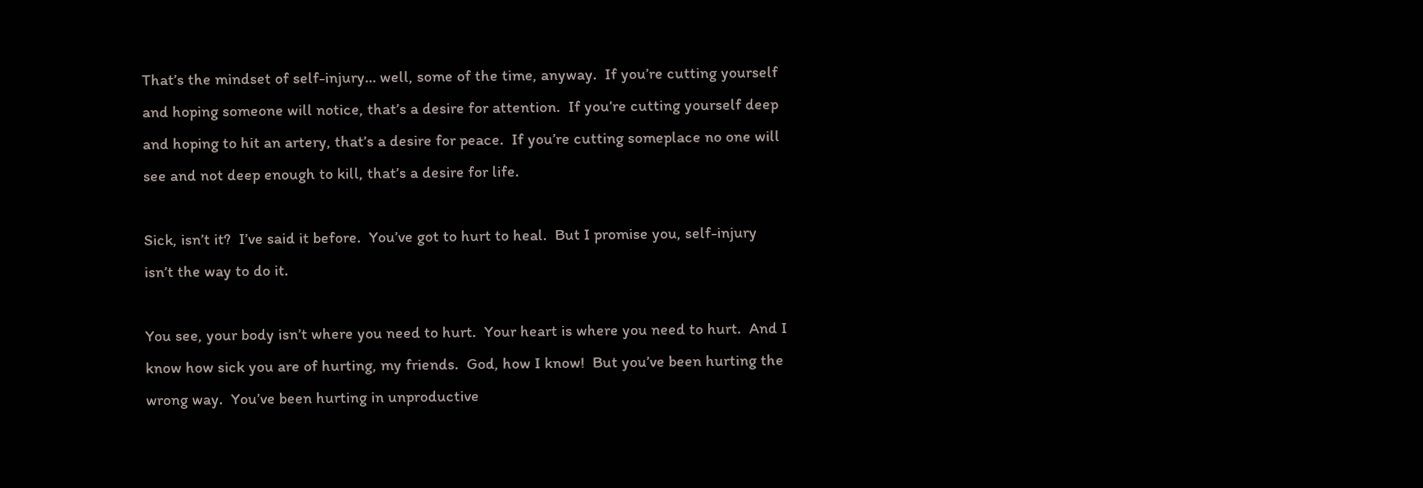That’s the mindset of self-injury… well, some of the time, anyway.  If you’re cutting yourself and hoping someone will notice, that’s a desire for attention.  If you’re cutting yourself deep and hoping to hit an artery, that’s a desire for peace.  If you’re cutting someplace no one will see and not deep enough to kill, that’s a desire for life.

Sick, isn’t it?  I’ve said it before.  You’ve got to hurt to heal.  But I promise you, self-injury isn’t the way to do it.

You see, your body isn’t where you need to hurt.  Your heart is where you need to hurt.  And I know how sick you are of hurting, my friends.  God, how I know!  But you’ve been hurting the wrong way.  You’ve been hurting in unproductive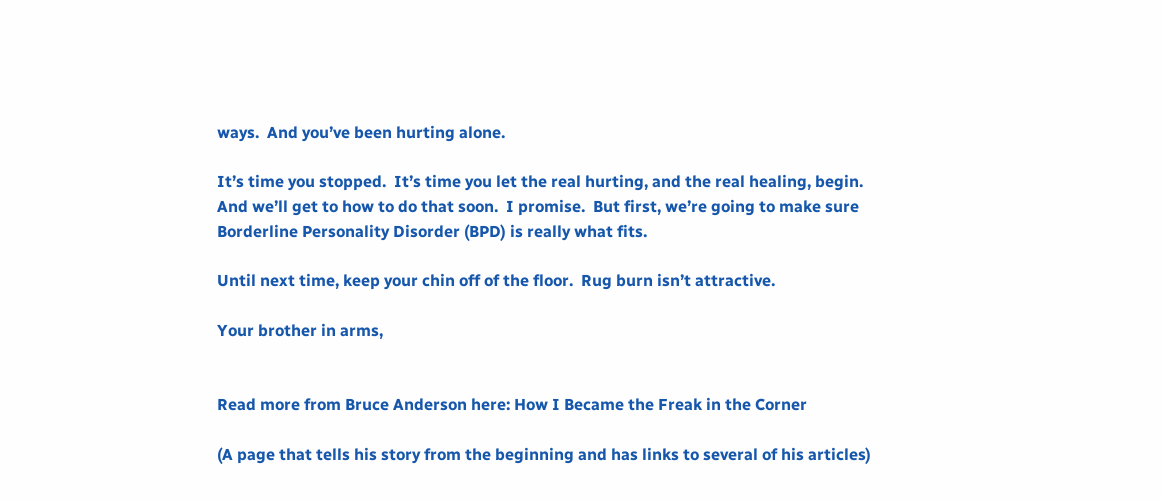ways.  And you’ve been hurting alone.

It’s time you stopped.  It’s time you let the real hurting, and the real healing, begin.  And we’ll get to how to do that soon.  I promise.  But first, we’re going to make sure Borderline Personality Disorder (BPD) is really what fits.

Until next time, keep your chin off of the floor.  Rug burn isn’t attractive.

Your brother in arms,


Read more from Bruce Anderson here: How I Became the Freak in the Corner

(A page that tells his story from the beginning and has links to several of his articles)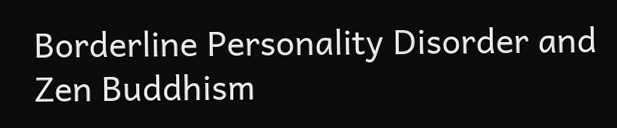Borderline Personality Disorder and Zen Buddhism